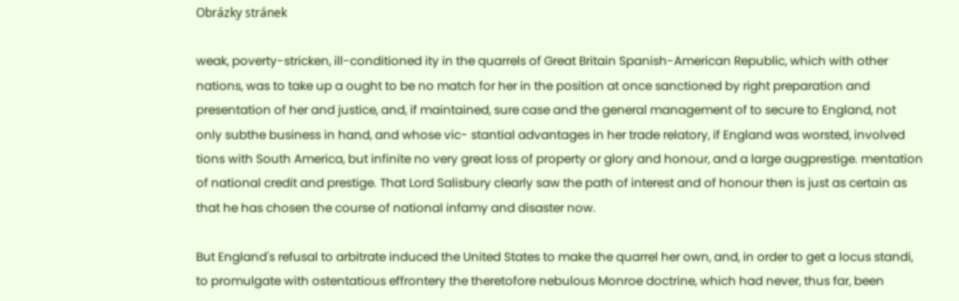Obrázky stránek

weak, poverty-stricken, ill-conditioned ity in the quarrels of Great Britain Spanish-American Republic, which with other nations, was to take up a ought to be no match for her in the position at once sanctioned by right preparation and presentation of her and justice, and, if maintained, sure case and the general management of to secure to England, not only subthe business in hand, and whose vic- stantial advantages in her trade relatory, if England was worsted, involved tions with South America, but infinite no very great loss of property or glory and honour, and a large augprestige. mentation of national credit and prestige. That Lord Salisbury clearly saw the path of interest and of honour then is just as certain as that he has chosen the course of national infamy and disaster now.

But England's refusal to arbitrate induced the United States to make the quarrel her own, and, in order to get a locus standi, to promulgate with ostentatious effrontery the theretofore nebulous Monroe doctrine, which had never, thus far, been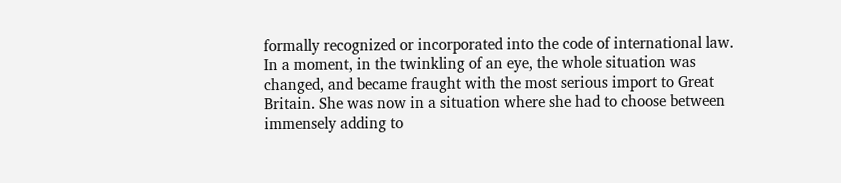formally recognized or incorporated into the code of international law. In a moment, in the twinkling of an eye, the whole situation was changed, and became fraught with the most serious import to Great Britain. She was now in a situation where she had to choose between immensely adding to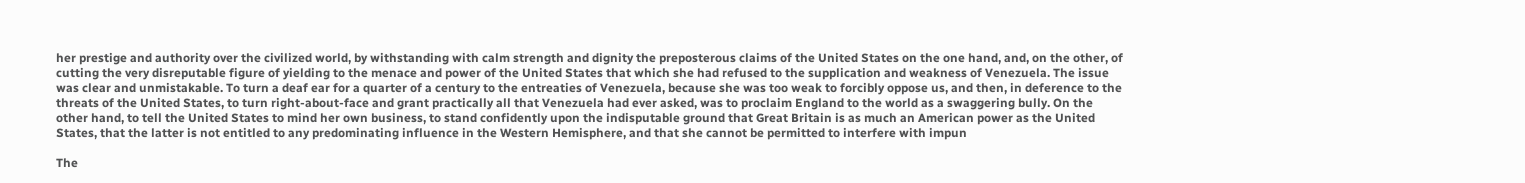her prestige and authority over the civilized world, by withstanding with calm strength and dignity the preposterous claims of the United States on the one hand, and, on the other, of cutting the very disreputable figure of yielding to the menace and power of the United States that which she had refused to the supplication and weakness of Venezuela. The issue was clear and unmistakable. To turn a deaf ear for a quarter of a century to the entreaties of Venezuela, because she was too weak to forcibly oppose us, and then, in deference to the threats of the United States, to turn right-about-face and grant practically all that Venezuela had ever asked, was to proclaim England to the world as a swaggering bully. On the other hand, to tell the United States to mind her own business, to stand confidently upon the indisputable ground that Great Britain is as much an American power as the United States, that the latter is not entitled to any predominating influence in the Western Hemisphere, and that she cannot be permitted to interfere with impun

The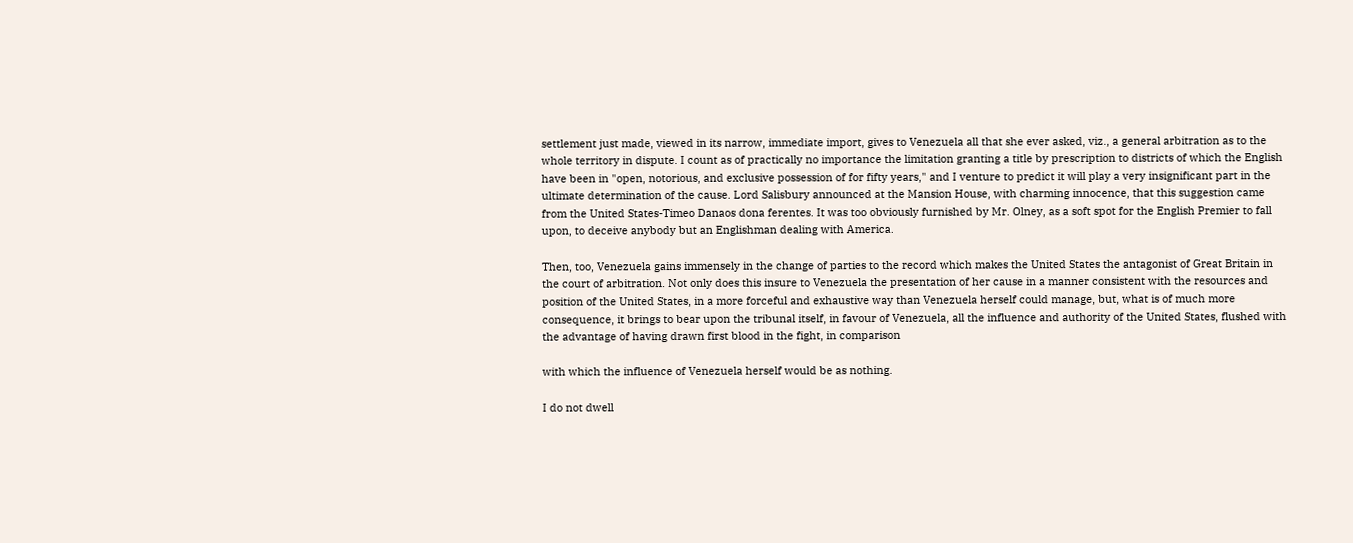settlement just made, viewed in its narrow, immediate import, gives to Venezuela all that she ever asked, viz., a general arbitration as to the whole territory in dispute. I count as of practically no importance the limitation granting a title by prescription to districts of which the English have been in "open, notorious, and exclusive possession of for fifty years," and I venture to predict it will play a very insignificant part in the ultimate determination of the cause. Lord Salisbury announced at the Mansion House, with charming innocence, that this suggestion came from the United States-Timeo Danaos dona ferentes. It was too obviously furnished by Mr. Olney, as a soft spot for the English Premier to fall upon, to deceive anybody but an Englishman dealing with America.

Then, too, Venezuela gains immensely in the change of parties to the record which makes the United States the antagonist of Great Britain in the court of arbitration. Not only does this insure to Venezuela the presentation of her cause in a manner consistent with the resources and position of the United States, in a more forceful and exhaustive way than Venezuela herself could manage, but, what is of much more consequence, it brings to bear upon the tribunal itself, in favour of Venezuela, all the influence and authority of the United States, flushed with the advantage of having drawn first blood in the fight, in comparison

with which the influence of Venezuela herself would be as nothing.

I do not dwell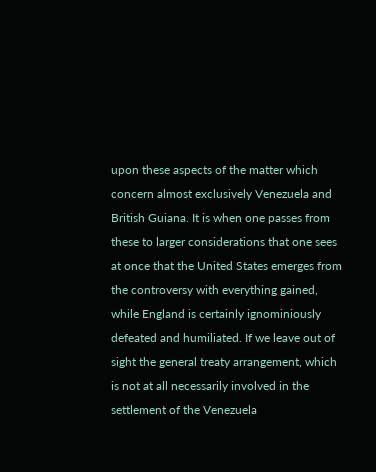upon these aspects of the matter which concern almost exclusively Venezuela and British Guiana. It is when one passes from these to larger considerations that one sees at once that the United States emerges from the controversy with everything gained, while England is certainly ignominiously defeated and humiliated. If we leave out of sight the general treaty arrangement, which is not at all necessarily involved in the settlement of the Venezuela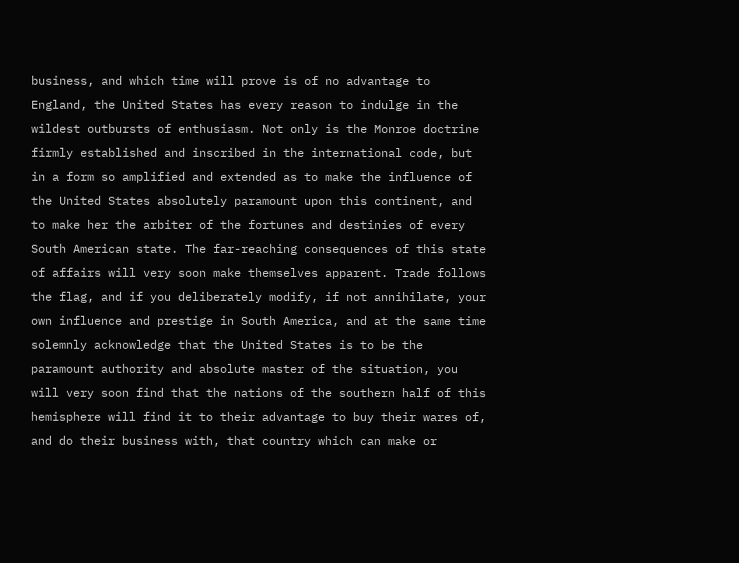business, and which time will prove is of no advantage to England, the United States has every reason to indulge in the wildest outbursts of enthusiasm. Not only is the Monroe doctrine firmly established and inscribed in the international code, but in a form so amplified and extended as to make the influence of the United States absolutely paramount upon this continent, and to make her the arbiter of the fortunes and destinies of every South American state. The far-reaching consequences of this state of affairs will very soon make themselves apparent. Trade follows the flag, and if you deliberately modify, if not annihilate, your own influence and prestige in South America, and at the same time solemnly acknowledge that the United States is to be the paramount authority and absolute master of the situation, you will very soon find that the nations of the southern half of this hemisphere will find it to their advantage to buy their wares of, and do their business with, that country which can make or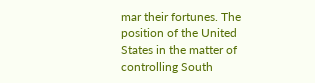mar their fortunes. The position of the United States in the matter of controlling South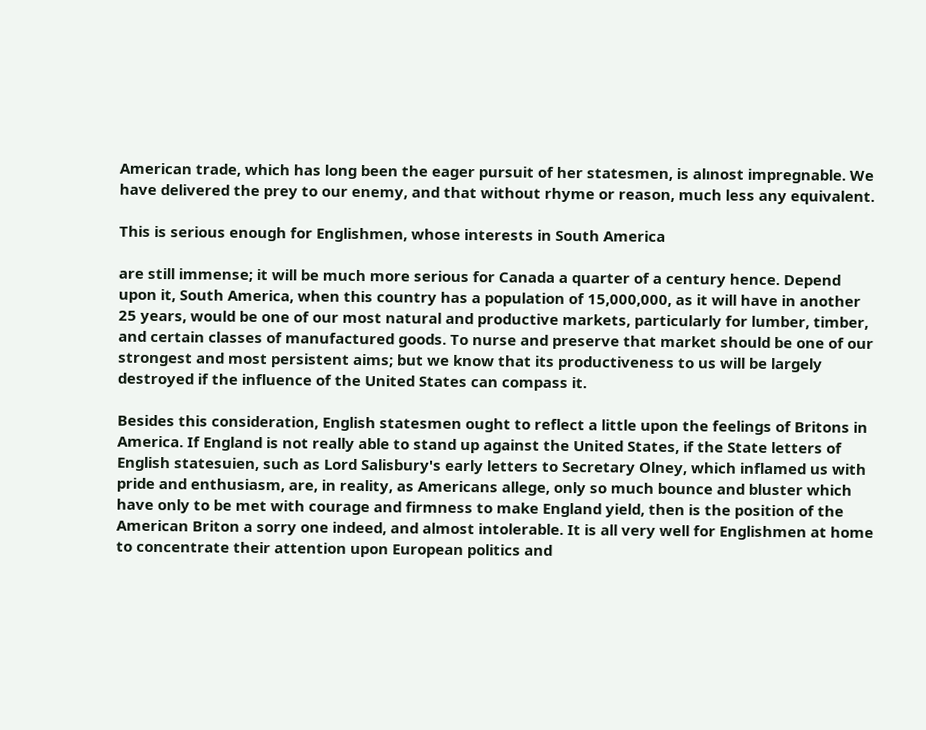American trade, which has long been the eager pursuit of her statesmen, is alınost impregnable. We have delivered the prey to our enemy, and that without rhyme or reason, much less any equivalent.

This is serious enough for Englishmen, whose interests in South America

are still immense; it will be much more serious for Canada a quarter of a century hence. Depend upon it, South America, when this country has a population of 15,000,000, as it will have in another 25 years, would be one of our most natural and productive markets, particularly for lumber, timber, and certain classes of manufactured goods. To nurse and preserve that market should be one of our strongest and most persistent aims; but we know that its productiveness to us will be largely destroyed if the influence of the United States can compass it.

Besides this consideration, English statesmen ought to reflect a little upon the feelings of Britons in America. If England is not really able to stand up against the United States, if the State letters of English statesuien, such as Lord Salisbury's early letters to Secretary Olney, which inflamed us with pride and enthusiasm, are, in reality, as Americans allege, only so much bounce and bluster which have only to be met with courage and firmness to make England yield, then is the position of the American Briton a sorry one indeed, and almost intolerable. It is all very well for Englishmen at home to concentrate their attention upon European politics and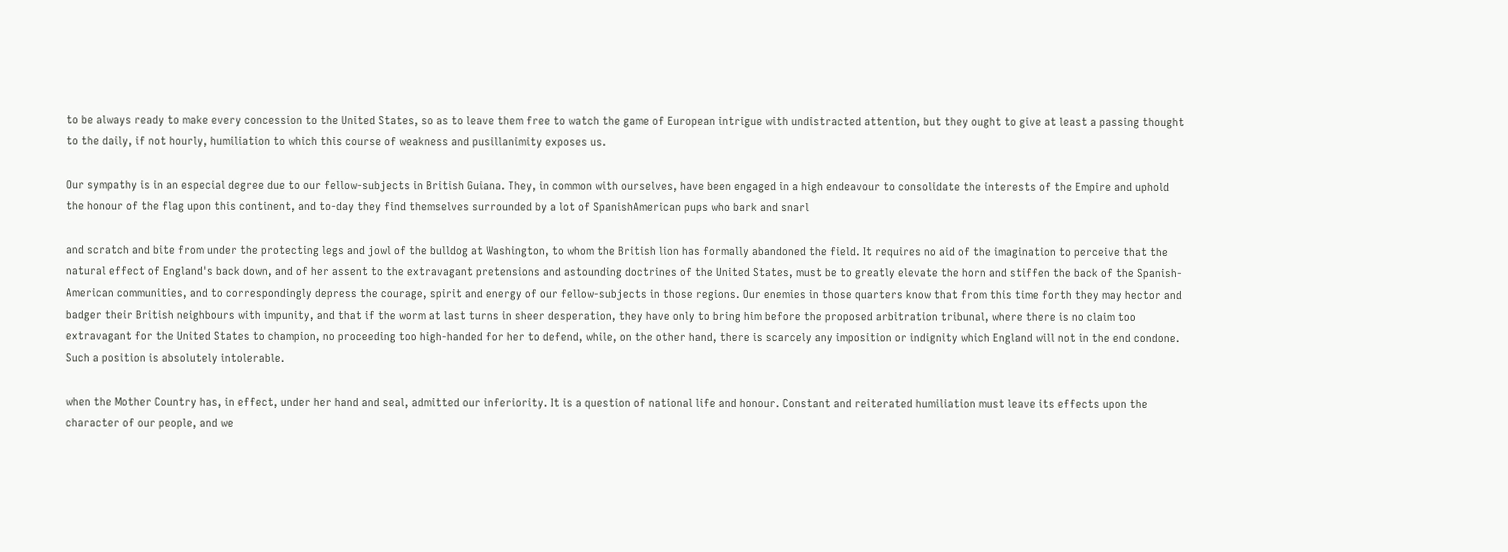to be always ready to make every concession to the United States, so as to leave them free to watch the game of European intrigue with undistracted attention, but they ought to give at least a passing thought to the daily, if not hourly, humiliation to which this course of weakness and pusillanimity exposes us.

Our sympathy is in an especial degree due to our fellow-subjects in British Guiana. They, in common with ourselves, have been engaged in a high endeavour to consolidate the interests of the Empire and uphold the honour of the flag upon this continent, and to-day they find themselves surrounded by a lot of SpanishAmerican pups who bark and snarl

and scratch and bite from under the protecting legs and jowl of the bulldog at Washington, to whom the British lion has formally abandoned the field. It requires no aid of the imagination to perceive that the natural effect of England's back down, and of her assent to the extravagant pretensions and astounding doctrines of the United States, must be to greatly elevate the horn and stiffen the back of the Spanish-American communities, and to correspondingly depress the courage, spirit and energy of our fellow-subjects in those regions. Our enemies in those quarters know that from this time forth they may hector and badger their British neighbours with impunity, and that if the worm at last turns in sheer desperation, they have only to bring him before the proposed arbitration tribunal, where there is no claim too extravagant for the United States to champion, no proceeding too high-handed for her to defend, while, on the other hand, there is scarcely any imposition or indignity which England will not in the end condone. Such a position is absolutely intolerable.

when the Mother Country has, in effect, under her hand and seal, admitted our inferiority. It is a question of national life and honour. Constant and reiterated humiliation must leave its effects upon the character of our people, and we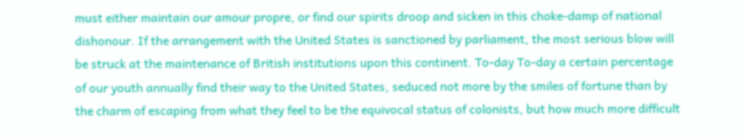must either maintain our amour propre, or find our spirits droop and sicken in this choke-damp of national dishonour. If the arrangement with the United States is sanctioned by parliament, the most serious blow will be struck at the maintenance of British institutions upon this continent. To-day To-day a certain percentage of our youth annually find their way to the United States, seduced not more by the smiles of fortune than by the charm of escaping from what they feel to be the equivocal status of colonists, but how much more difficult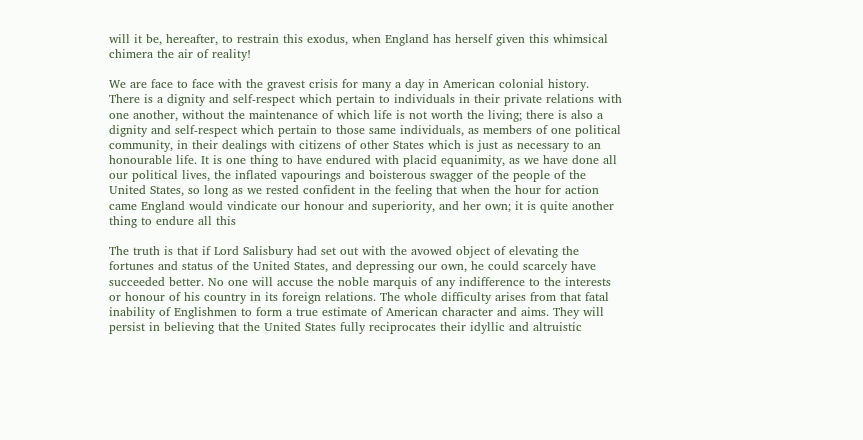will it be, hereafter, to restrain this exodus, when England has herself given this whimsical chimera the air of reality!

We are face to face with the gravest crisis for many a day in American colonial history. There is a dignity and self-respect which pertain to individuals in their private relations with one another, without the maintenance of which life is not worth the living; there is also a dignity and self-respect which pertain to those same individuals, as members of one political community, in their dealings with citizens of other States which is just as necessary to an honourable life. It is one thing to have endured with placid equanimity, as we have done all our political lives, the inflated vapourings and boisterous swagger of the people of the United States, so long as we rested confident in the feeling that when the hour for action came England would vindicate our honour and superiority, and her own; it is quite another thing to endure all this

The truth is that if Lord Salisbury had set out with the avowed object of elevating the fortunes and status of the United States, and depressing our own, he could scarcely have succeeded better. No one will accuse the noble marquis of any indifference to the interests or honour of his country in its foreign relations. The whole difficulty arises from that fatal inability of Englishmen to form a true estimate of American character and aims. They will persist in believing that the United States fully reciprocates their idyllic and altruistic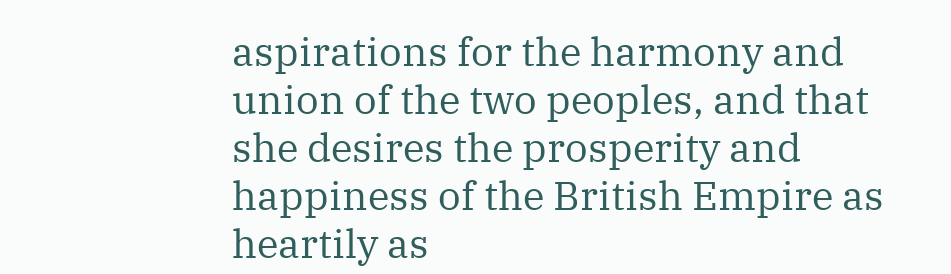aspirations for the harmony and union of the two peoples, and that she desires the prosperity and happiness of the British Empire as heartily as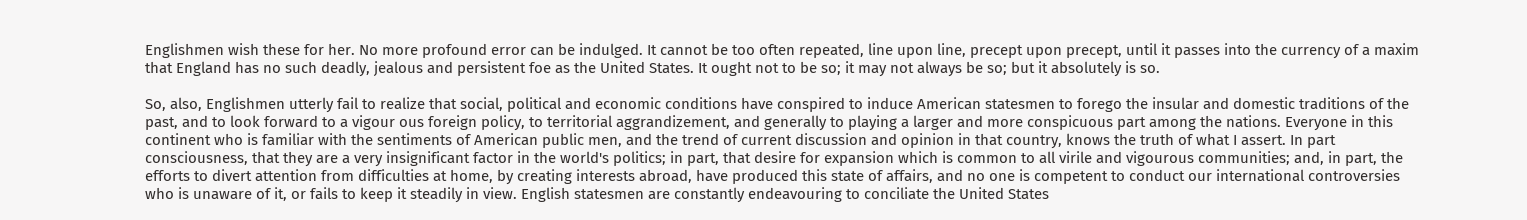Englishmen wish these for her. No more profound error can be indulged. It cannot be too often repeated, line upon line, precept upon precept, until it passes into the currency of a maxim that England has no such deadly, jealous and persistent foe as the United States. It ought not to be so; it may not always be so; but it absolutely is so.

So, also, Englishmen utterly fail to realize that social, political and economic conditions have conspired to induce American statesmen to forego the insular and domestic traditions of the past, and to look forward to a vigour ous foreign policy, to territorial aggrandizement, and generally to playing a larger and more conspicuous part among the nations. Everyone in this continent who is familiar with the sentiments of American public men, and the trend of current discussion and opinion in that country, knows the truth of what I assert. In part consciousness, that they are a very insignificant factor in the world's politics; in part, that desire for expansion which is common to all virile and vigourous communities; and, in part, the efforts to divert attention from difficulties at home, by creating interests abroad, have produced this state of affairs, and no one is competent to conduct our international controversies who is unaware of it, or fails to keep it steadily in view. English statesmen are constantly endeavouring to conciliate the United States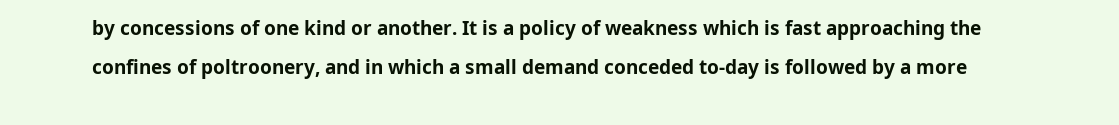by concessions of one kind or another. It is a policy of weakness which is fast approaching the confines of poltroonery, and in which a small demand conceded to-day is followed by a more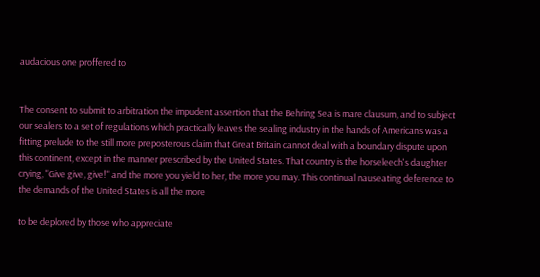audacious one proffered to


The consent to submit to arbitration the impudent assertion that the Behring Sea is mare clausum, and to subject our sealers to a set of regulations which practically leaves the sealing industry in the hands of Americans was a fitting prelude to the still more preposterous claim that Great Britain cannot deal with a boundary dispute upon this continent, except in the manner prescribed by the United States. That country is the horseleech's daughter crying, "Give give, give!" and the more you yield to her, the more you may. This continual nauseating deference to the demands of the United States is all the more

to be deplored by those who appreciate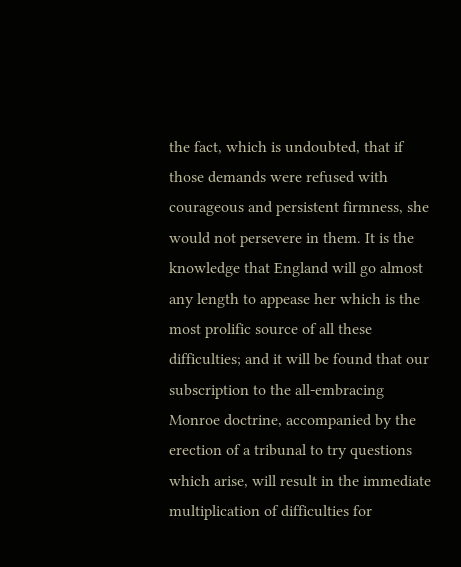the fact, which is undoubted, that if those demands were refused with courageous and persistent firmness, she would not persevere in them. It is the knowledge that England will go almost any length to appease her which is the most prolific source of all these difficulties; and it will be found that our subscription to the all-embracing Monroe doctrine, accompanied by the erection of a tribunal to try questions which arise, will result in the immediate multiplication of difficulties for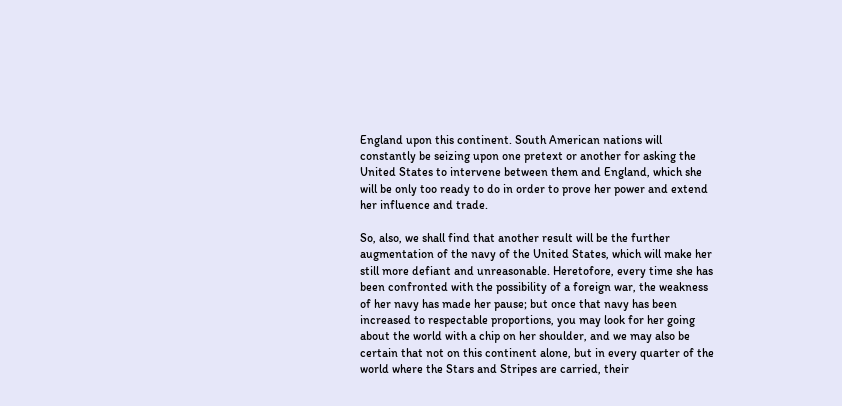England upon this continent. South American nations will constantly be seizing upon one pretext or another for asking the United States to intervene between them and England, which she will be only too ready to do in order to prove her power and extend her influence and trade.

So, also, we shall find that another result will be the further augmentation of the navy of the United States, which will make her still more defiant and unreasonable. Heretofore, every time she has been confronted with the possibility of a foreign war, the weakness of her navy has made her pause; but once that navy has been increased to respectable proportions, you may look for her going about the world with a chip on her shoulder, and we may also be certain that not on this continent alone, but in every quarter of the world where the Stars and Stripes are carried, their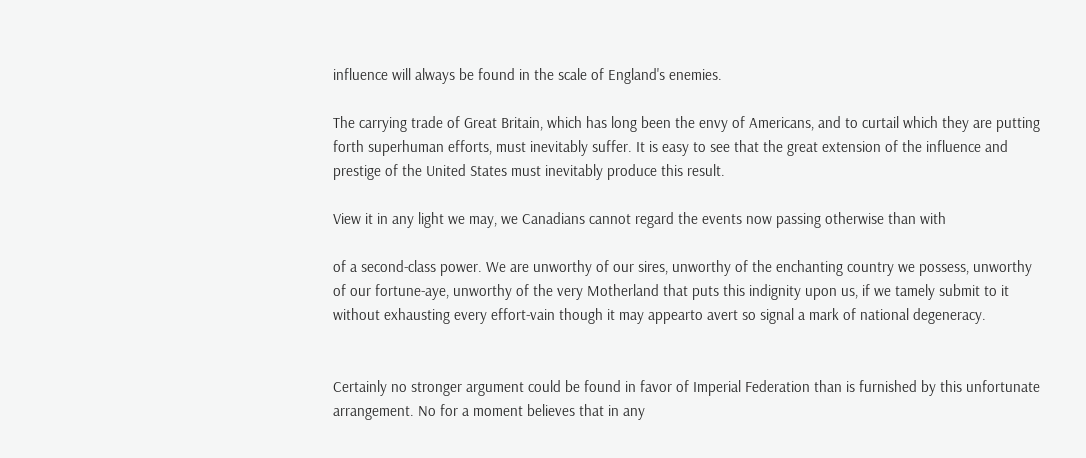influence will always be found in the scale of England's enemies.

The carrying trade of Great Britain, which has long been the envy of Americans, and to curtail which they are putting forth superhuman efforts, must inevitably suffer. It is easy to see that the great extension of the influence and prestige of the United States must inevitably produce this result.

View it in any light we may, we Canadians cannot regard the events now passing otherwise than with

of a second-class power. We are unworthy of our sires, unworthy of the enchanting country we possess, unworthy of our fortune-aye, unworthy of the very Motherland that puts this indignity upon us, if we tamely submit to it without exhausting every effort-vain though it may appearto avert so signal a mark of national degeneracy.


Certainly no stronger argument could be found in favor of Imperial Federation than is furnished by this unfortunate arrangement. No for a moment believes that in any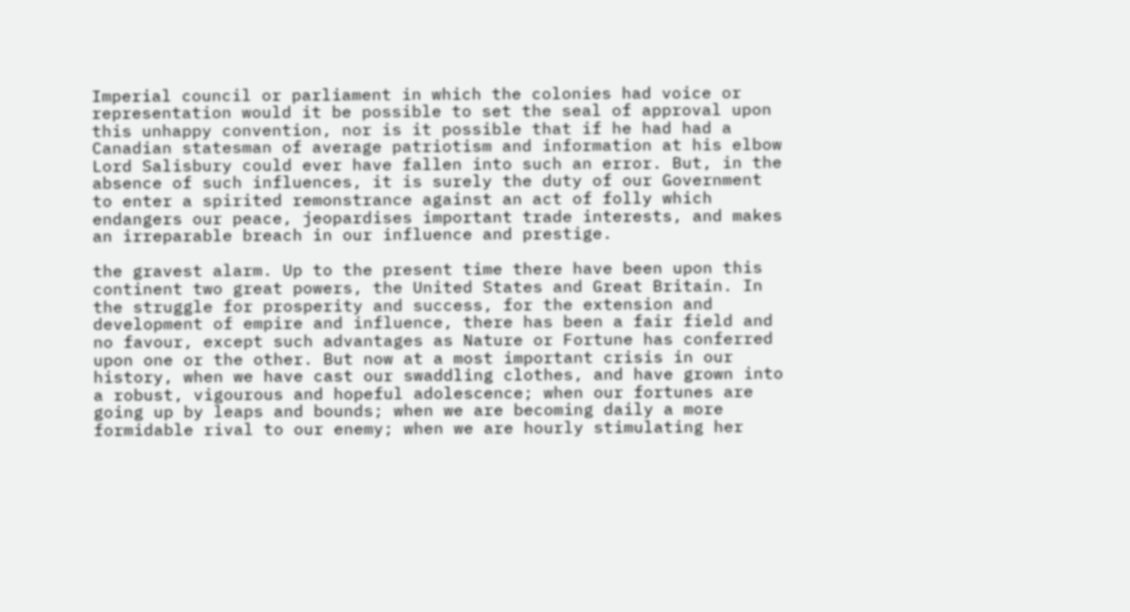Imperial council or parliament in which the colonies had voice or representation would it be possible to set the seal of approval upon this unhappy convention, nor is it possible that if he had had a Canadian statesman of average patriotism and information at his elbow Lord Salisbury could ever have fallen into such an error. But, in the absence of such influences, it is surely the duty of our Government to enter a spirited remonstrance against an act of folly which endangers our peace, jeopardises important trade interests, and makes an irreparable breach in our influence and prestige.

the gravest alarm. Up to the present time there have been upon this continent two great powers, the United States and Great Britain. In the struggle for prosperity and success, for the extension and development of empire and influence, there has been a fair field and no favour, except such advantages as Nature or Fortune has conferred upon one or the other. But now at a most important crisis in our history, when we have cast our swaddling clothes, and have grown into a robust, vigourous and hopeful adolescence; when our fortunes are going up by leaps and bounds; when we are becoming daily a more formidable rival to our enemy; when we are hourly stimulating her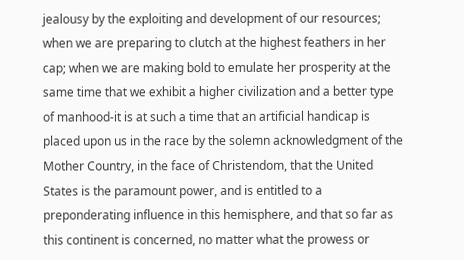jealousy by the exploiting and development of our resources; when we are preparing to clutch at the highest feathers in her cap; when we are making bold to emulate her prosperity at the same time that we exhibit a higher civilization and a better type of manhood-it is at such a time that an artificial handicap is placed upon us in the race by the solemn acknowledgment of the Mother Country, in the face of Christendom, that the United States is the paramount power, and is entitled to a preponderating influence in this hemisphere, and that so far as this continent is concerned, no matter what the prowess or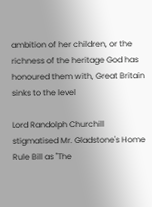ambition of her children, or the richness of the heritage God has honoured them with, Great Britain sinks to the level

Lord Randolph Churchill stigmatised Mr. Gladstone's Home Rule Bill as "The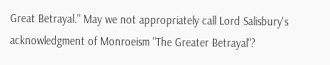Great Betrayal." May we not appropriately call Lord Salisbury's acknowledgment of Monroeism "The Greater Betrayal"?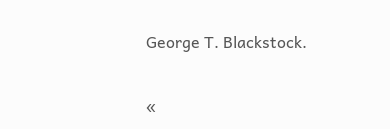George T. Blackstock.

«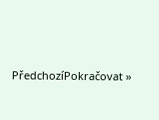PředchozíPokračovat »